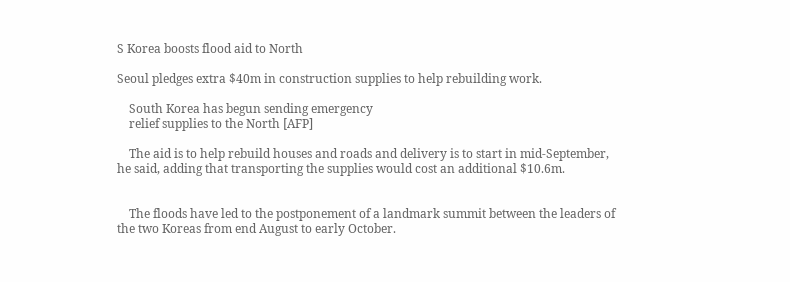S Korea boosts flood aid to North

Seoul pledges extra $40m in construction supplies to help rebuilding work.

    South Korea has begun sending emergency
    relief supplies to the North [AFP]

    The aid is to help rebuild houses and roads and delivery is to start in mid-September, he said, adding that transporting the supplies would cost an additional $10.6m.


    The floods have led to the postponement of a landmark summit between the leaders of the two Koreas from end August to early October.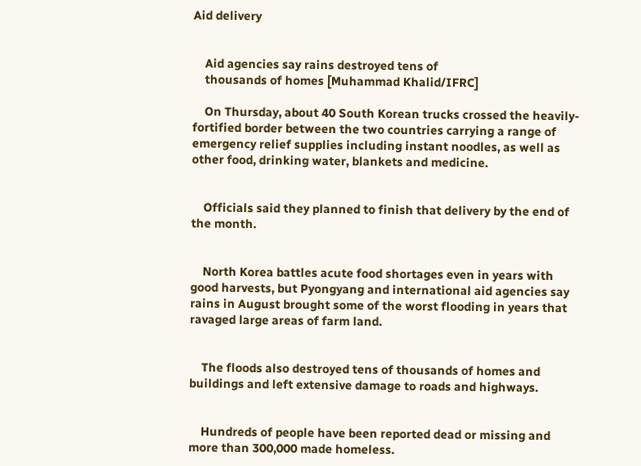Aid delivery


    Aid agencies say rains destroyed tens of
    thousands of homes [Muhammad Khalid/IFRC]

    On Thursday, about 40 South Korean trucks crossed the heavily-fortified border between the two countries carrying a range of emergency relief supplies including instant noodles, as well as other food, drinking water, blankets and medicine.


    Officials said they planned to finish that delivery by the end of the month.


    North Korea battles acute food shortages even in years with good harvests, but Pyongyang and international aid agencies say rains in August brought some of the worst flooding in years that ravaged large areas of farm land.


    The floods also destroyed tens of thousands of homes and buildings and left extensive damage to roads and highways.


    Hundreds of people have been reported dead or missing and more than 300,000 made homeless.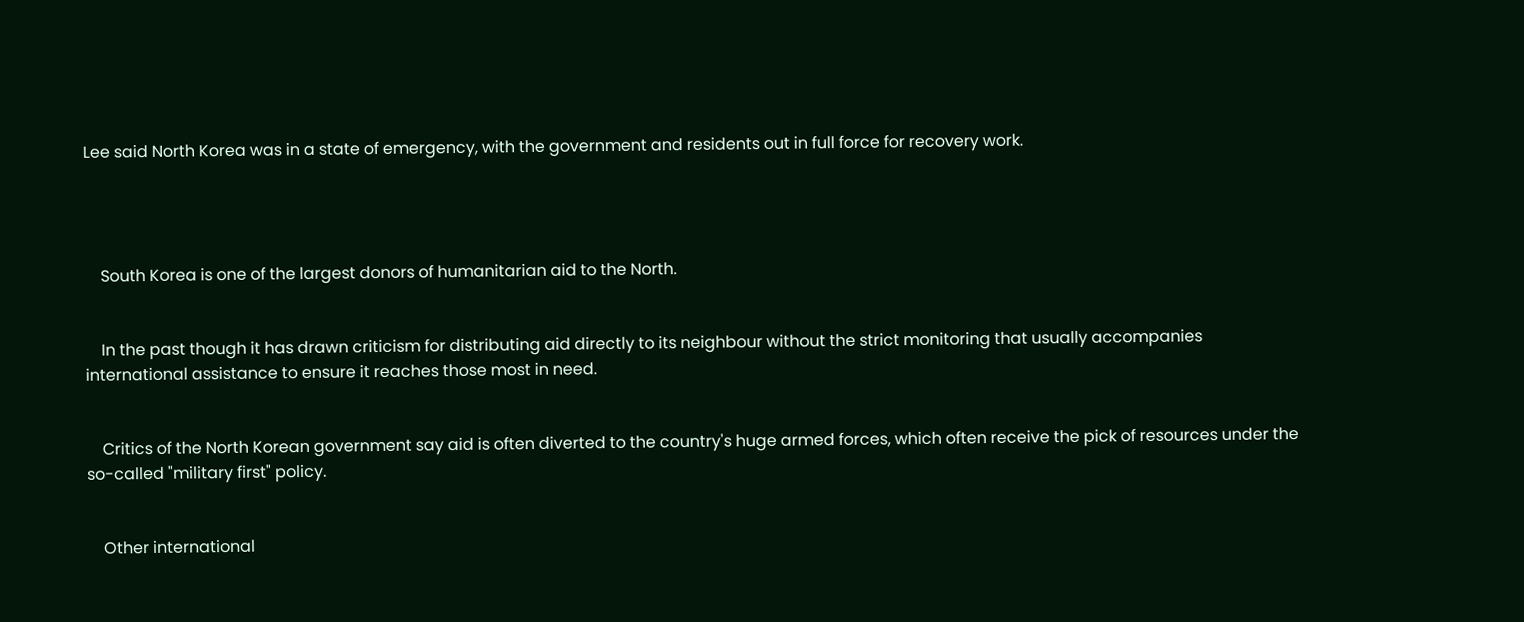Lee said North Korea was in a state of emergency, with the government and residents out in full force for recovery work.




    South Korea is one of the largest donors of humanitarian aid to the North.


    In the past though it has drawn criticism for distributing aid directly to its neighbour without the strict monitoring that usually accompanies international assistance to ensure it reaches those most in need.


    Critics of the North Korean government say aid is often diverted to the country's huge armed forces, which often receive the pick of resources under the so-called "military first" policy.


    Other international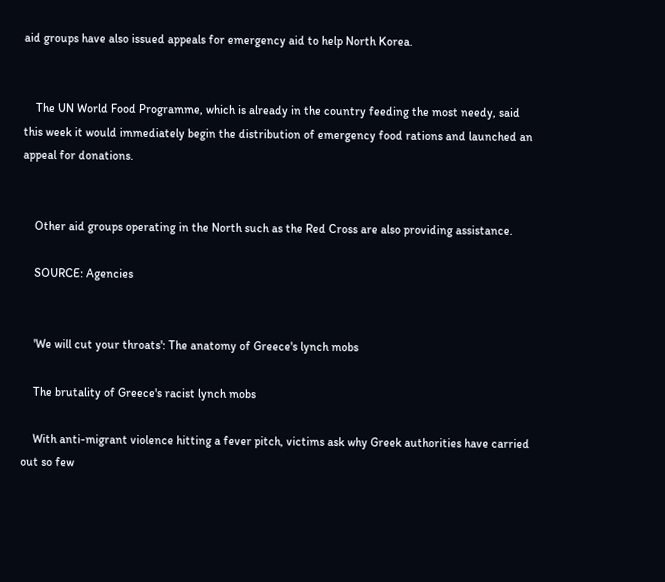aid groups have also issued appeals for emergency aid to help North Korea.


    The UN World Food Programme, which is already in the country feeding the most needy, said this week it would immediately begin the distribution of emergency food rations and launched an appeal for donations.


    Other aid groups operating in the North such as the Red Cross are also providing assistance.

    SOURCE: Agencies


    'We will cut your throats': The anatomy of Greece's lynch mobs

    The brutality of Greece's racist lynch mobs

    With anti-migrant violence hitting a fever pitch, victims ask why Greek authorities have carried out so few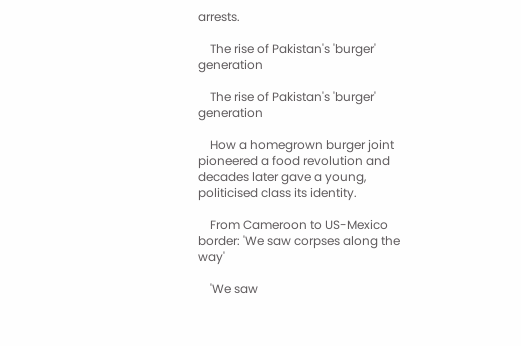arrests.

    The rise of Pakistan's 'burger' generation

    The rise of Pakistan's 'burger' generation

    How a homegrown burger joint pioneered a food revolution and decades later gave a young, politicised class its identity.

    From Cameroon to US-Mexico border: 'We saw corpses along the way'

    'We saw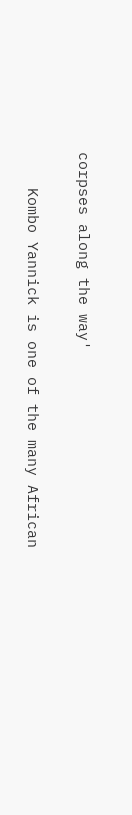corpses along the way'

    Kombo Yannick is one of the many African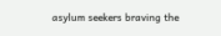asylum seekers braving the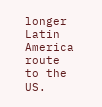longer Latin America route to the US.